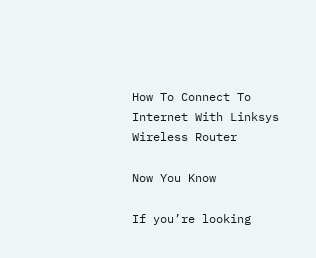How To Connect To Internet With Linksys Wireless Router

Now You Know

If you’re looking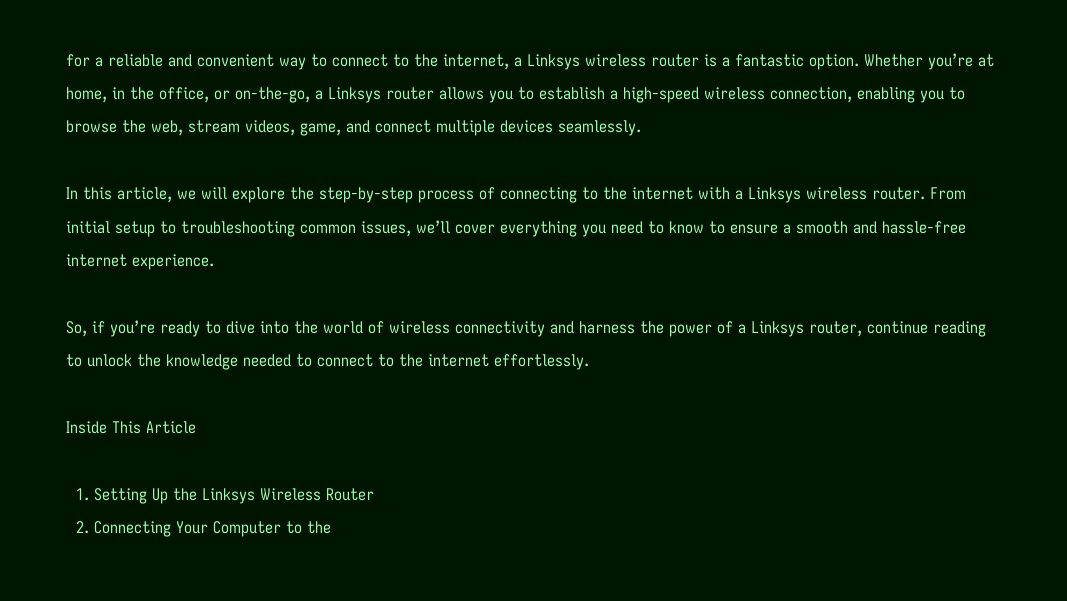for a reliable and convenient way to connect to the internet, a Linksys wireless router is a fantastic option. Whether you’re at home, in the office, or on-the-go, a Linksys router allows you to establish a high-speed wireless connection, enabling you to browse the web, stream videos, game, and connect multiple devices seamlessly.

In this article, we will explore the step-by-step process of connecting to the internet with a Linksys wireless router. From initial setup to troubleshooting common issues, we’ll cover everything you need to know to ensure a smooth and hassle-free internet experience.

So, if you’re ready to dive into the world of wireless connectivity and harness the power of a Linksys router, continue reading to unlock the knowledge needed to connect to the internet effortlessly.

Inside This Article

  1. Setting Up the Linksys Wireless Router
  2. Connecting Your Computer to the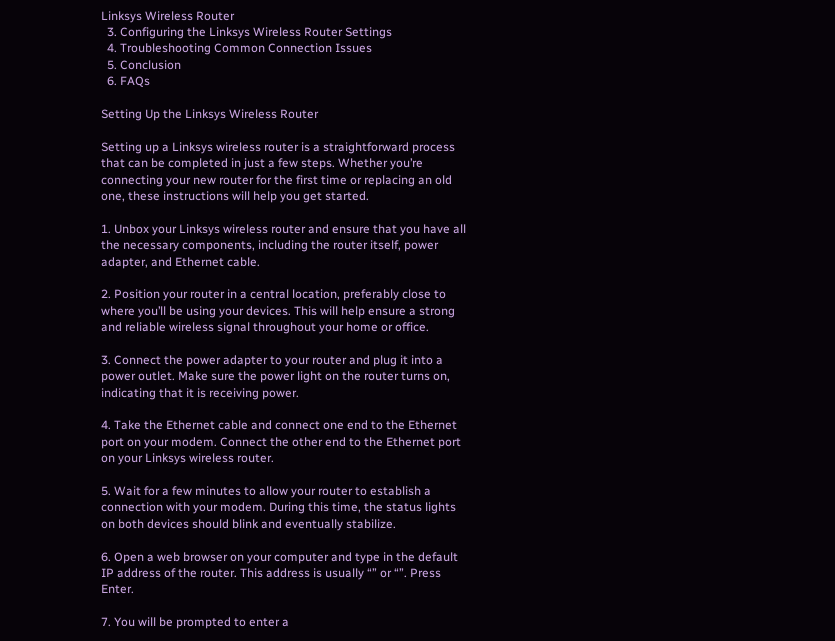Linksys Wireless Router
  3. Configuring the Linksys Wireless Router Settings
  4. Troubleshooting Common Connection Issues
  5. Conclusion
  6. FAQs

Setting Up the Linksys Wireless Router

Setting up a Linksys wireless router is a straightforward process that can be completed in just a few steps. Whether you’re connecting your new router for the first time or replacing an old one, these instructions will help you get started.

1. Unbox your Linksys wireless router and ensure that you have all the necessary components, including the router itself, power adapter, and Ethernet cable.

2. Position your router in a central location, preferably close to where you’ll be using your devices. This will help ensure a strong and reliable wireless signal throughout your home or office.

3. Connect the power adapter to your router and plug it into a power outlet. Make sure the power light on the router turns on, indicating that it is receiving power.

4. Take the Ethernet cable and connect one end to the Ethernet port on your modem. Connect the other end to the Ethernet port on your Linksys wireless router.

5. Wait for a few minutes to allow your router to establish a connection with your modem. During this time, the status lights on both devices should blink and eventually stabilize.

6. Open a web browser on your computer and type in the default IP address of the router. This address is usually “” or “”. Press Enter.

7. You will be prompted to enter a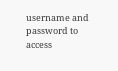username and password to access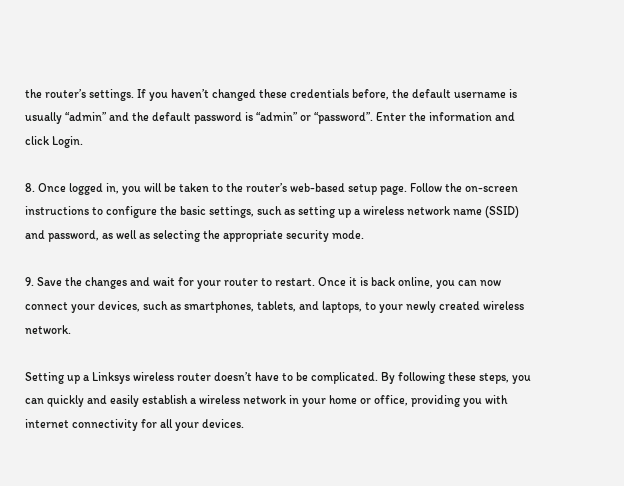the router’s settings. If you haven’t changed these credentials before, the default username is usually “admin” and the default password is “admin” or “password”. Enter the information and click Login.

8. Once logged in, you will be taken to the router’s web-based setup page. Follow the on-screen instructions to configure the basic settings, such as setting up a wireless network name (SSID) and password, as well as selecting the appropriate security mode.

9. Save the changes and wait for your router to restart. Once it is back online, you can now connect your devices, such as smartphones, tablets, and laptops, to your newly created wireless network.

Setting up a Linksys wireless router doesn’t have to be complicated. By following these steps, you can quickly and easily establish a wireless network in your home or office, providing you with internet connectivity for all your devices.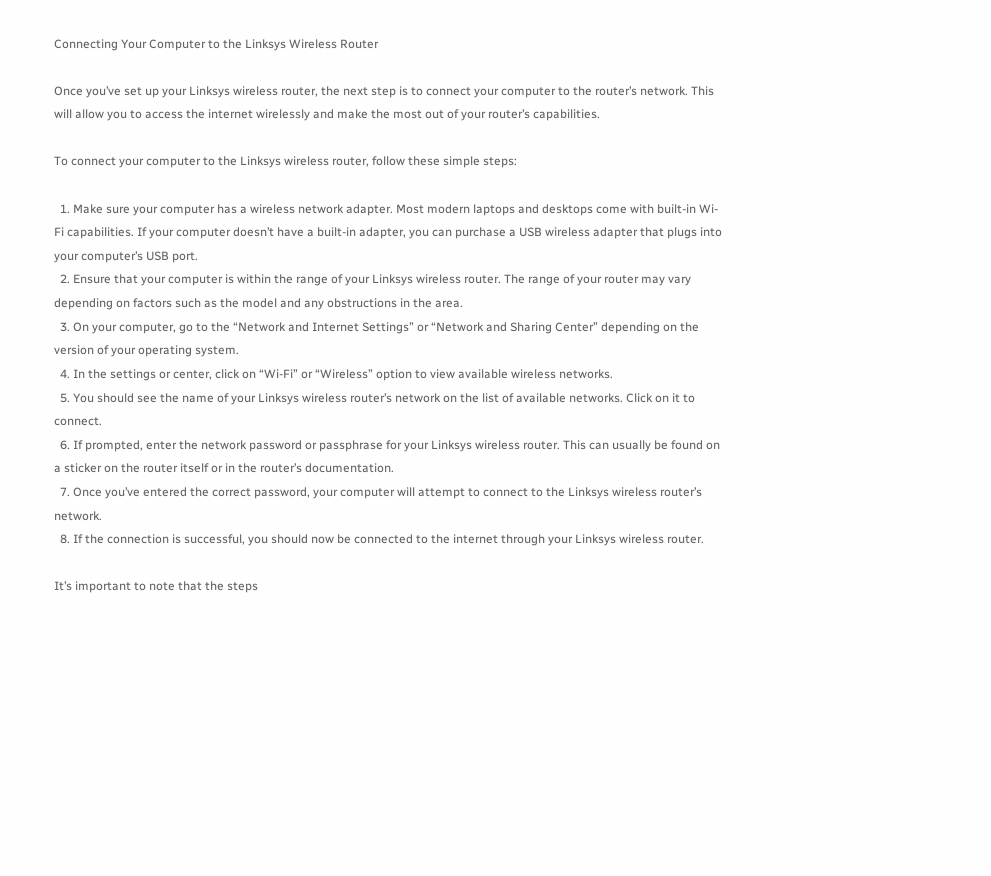Connecting Your Computer to the Linksys Wireless Router

Once you’ve set up your Linksys wireless router, the next step is to connect your computer to the router’s network. This will allow you to access the internet wirelessly and make the most out of your router’s capabilities.

To connect your computer to the Linksys wireless router, follow these simple steps:

  1. Make sure your computer has a wireless network adapter. Most modern laptops and desktops come with built-in Wi-Fi capabilities. If your computer doesn’t have a built-in adapter, you can purchase a USB wireless adapter that plugs into your computer’s USB port.
  2. Ensure that your computer is within the range of your Linksys wireless router. The range of your router may vary depending on factors such as the model and any obstructions in the area.
  3. On your computer, go to the “Network and Internet Settings” or “Network and Sharing Center” depending on the version of your operating system.
  4. In the settings or center, click on “Wi-Fi” or “Wireless” option to view available wireless networks.
  5. You should see the name of your Linksys wireless router’s network on the list of available networks. Click on it to connect.
  6. If prompted, enter the network password or passphrase for your Linksys wireless router. This can usually be found on a sticker on the router itself or in the router’s documentation.
  7. Once you’ve entered the correct password, your computer will attempt to connect to the Linksys wireless router’s network.
  8. If the connection is successful, you should now be connected to the internet through your Linksys wireless router.

It’s important to note that the steps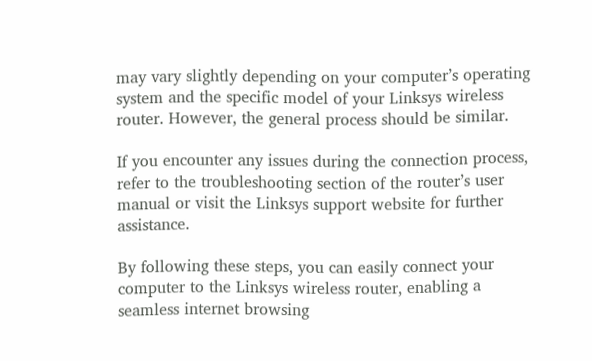may vary slightly depending on your computer’s operating system and the specific model of your Linksys wireless router. However, the general process should be similar.

If you encounter any issues during the connection process, refer to the troubleshooting section of the router’s user manual or visit the Linksys support website for further assistance.

By following these steps, you can easily connect your computer to the Linksys wireless router, enabling a seamless internet browsing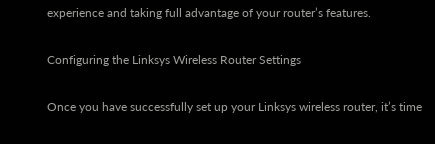experience and taking full advantage of your router’s features.

Configuring the Linksys Wireless Router Settings

Once you have successfully set up your Linksys wireless router, it’s time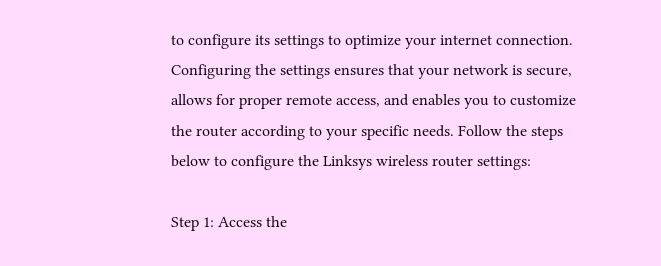to configure its settings to optimize your internet connection. Configuring the settings ensures that your network is secure, allows for proper remote access, and enables you to customize the router according to your specific needs. Follow the steps below to configure the Linksys wireless router settings:

Step 1: Access the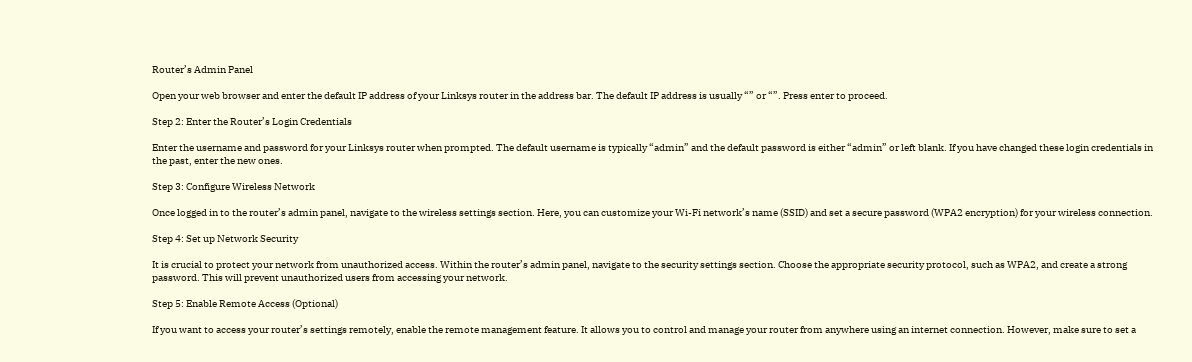Router’s Admin Panel

Open your web browser and enter the default IP address of your Linksys router in the address bar. The default IP address is usually “” or “”. Press enter to proceed.

Step 2: Enter the Router’s Login Credentials

Enter the username and password for your Linksys router when prompted. The default username is typically “admin” and the default password is either “admin” or left blank. If you have changed these login credentials in the past, enter the new ones.

Step 3: Configure Wireless Network

Once logged in to the router’s admin panel, navigate to the wireless settings section. Here, you can customize your Wi-Fi network’s name (SSID) and set a secure password (WPA2 encryption) for your wireless connection.

Step 4: Set up Network Security

It is crucial to protect your network from unauthorized access. Within the router’s admin panel, navigate to the security settings section. Choose the appropriate security protocol, such as WPA2, and create a strong password. This will prevent unauthorized users from accessing your network.

Step 5: Enable Remote Access (Optional)

If you want to access your router’s settings remotely, enable the remote management feature. It allows you to control and manage your router from anywhere using an internet connection. However, make sure to set a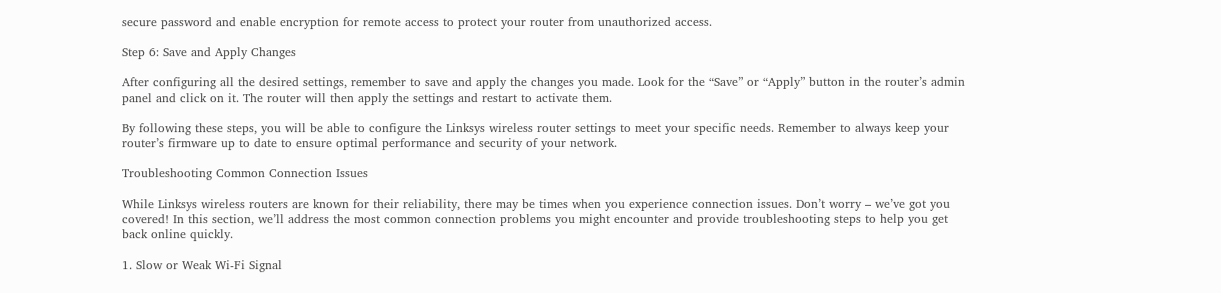secure password and enable encryption for remote access to protect your router from unauthorized access.

Step 6: Save and Apply Changes

After configuring all the desired settings, remember to save and apply the changes you made. Look for the “Save” or “Apply” button in the router’s admin panel and click on it. The router will then apply the settings and restart to activate them.

By following these steps, you will be able to configure the Linksys wireless router settings to meet your specific needs. Remember to always keep your router’s firmware up to date to ensure optimal performance and security of your network.

Troubleshooting Common Connection Issues

While Linksys wireless routers are known for their reliability, there may be times when you experience connection issues. Don’t worry – we’ve got you covered! In this section, we’ll address the most common connection problems you might encounter and provide troubleshooting steps to help you get back online quickly.

1. Slow or Weak Wi-Fi Signal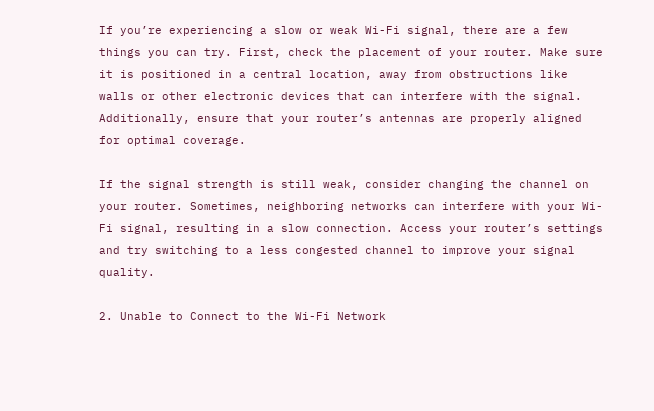If you’re experiencing a slow or weak Wi-Fi signal, there are a few things you can try. First, check the placement of your router. Make sure it is positioned in a central location, away from obstructions like walls or other electronic devices that can interfere with the signal. Additionally, ensure that your router’s antennas are properly aligned for optimal coverage.

If the signal strength is still weak, consider changing the channel on your router. Sometimes, neighboring networks can interfere with your Wi-Fi signal, resulting in a slow connection. Access your router’s settings and try switching to a less congested channel to improve your signal quality.

2. Unable to Connect to the Wi-Fi Network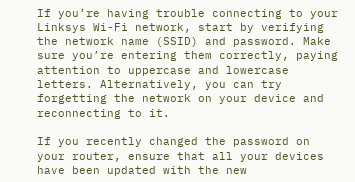If you’re having trouble connecting to your Linksys Wi-Fi network, start by verifying the network name (SSID) and password. Make sure you’re entering them correctly, paying attention to uppercase and lowercase letters. Alternatively, you can try forgetting the network on your device and reconnecting to it.

If you recently changed the password on your router, ensure that all your devices have been updated with the new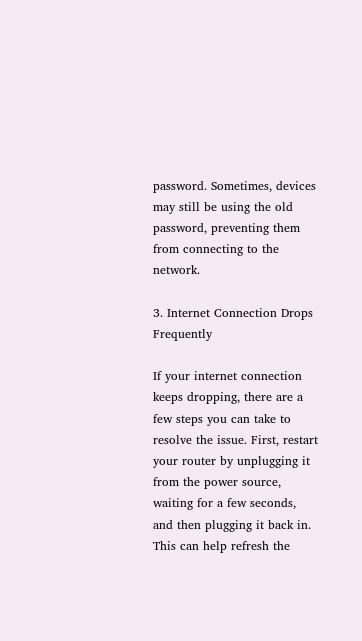password. Sometimes, devices may still be using the old password, preventing them from connecting to the network.

3. Internet Connection Drops Frequently

If your internet connection keeps dropping, there are a few steps you can take to resolve the issue. First, restart your router by unplugging it from the power source, waiting for a few seconds, and then plugging it back in. This can help refresh the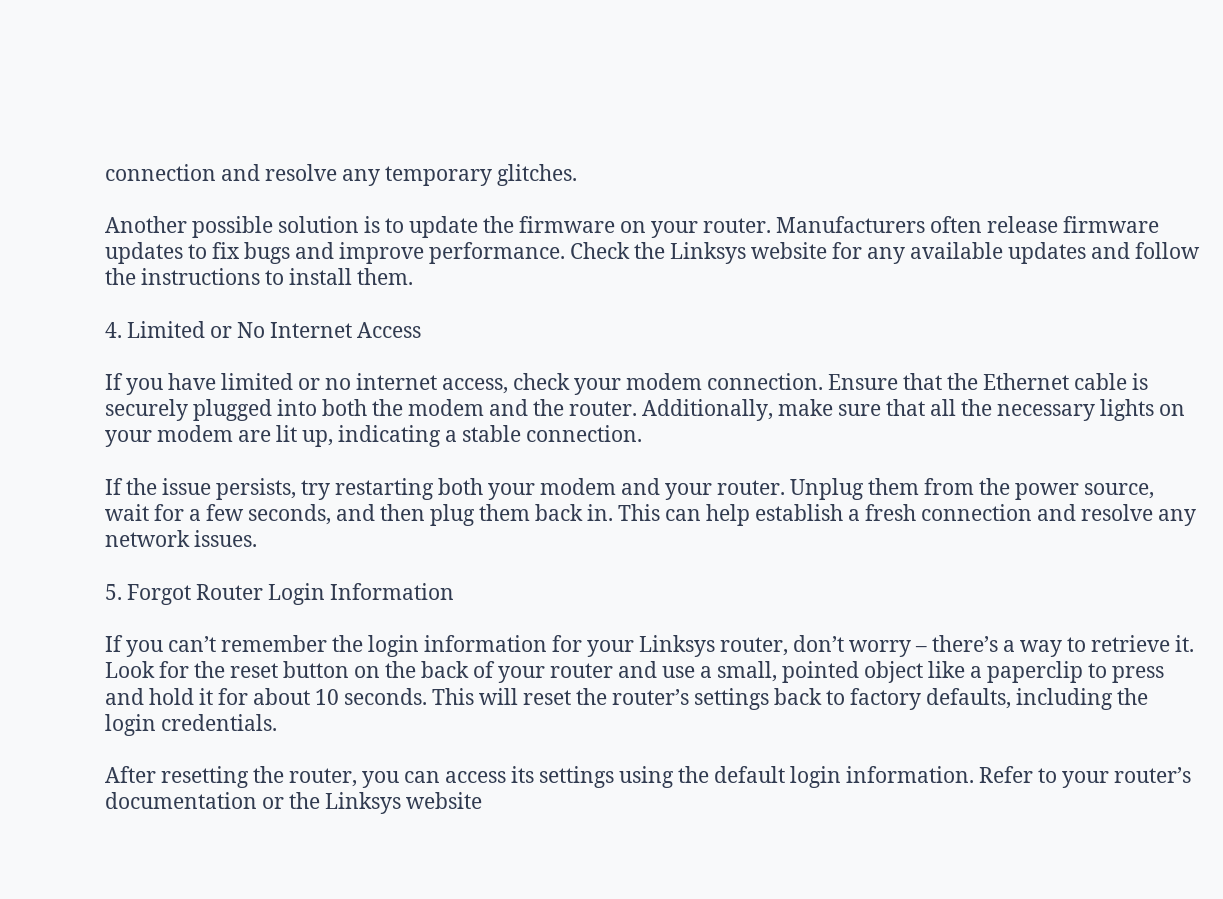connection and resolve any temporary glitches.

Another possible solution is to update the firmware on your router. Manufacturers often release firmware updates to fix bugs and improve performance. Check the Linksys website for any available updates and follow the instructions to install them.

4. Limited or No Internet Access

If you have limited or no internet access, check your modem connection. Ensure that the Ethernet cable is securely plugged into both the modem and the router. Additionally, make sure that all the necessary lights on your modem are lit up, indicating a stable connection.

If the issue persists, try restarting both your modem and your router. Unplug them from the power source, wait for a few seconds, and then plug them back in. This can help establish a fresh connection and resolve any network issues.

5. Forgot Router Login Information

If you can’t remember the login information for your Linksys router, don’t worry – there’s a way to retrieve it. Look for the reset button on the back of your router and use a small, pointed object like a paperclip to press and hold it for about 10 seconds. This will reset the router’s settings back to factory defaults, including the login credentials.

After resetting the router, you can access its settings using the default login information. Refer to your router’s documentation or the Linksys website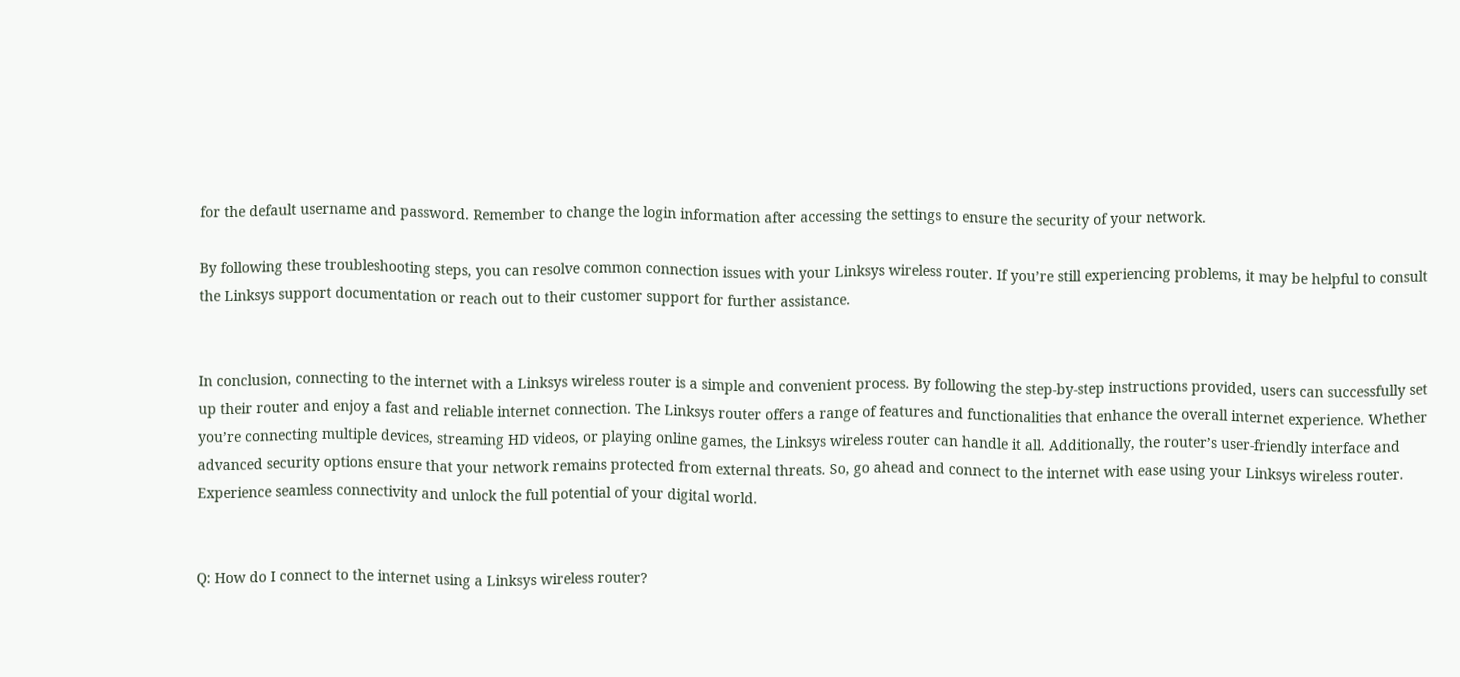for the default username and password. Remember to change the login information after accessing the settings to ensure the security of your network.

By following these troubleshooting steps, you can resolve common connection issues with your Linksys wireless router. If you’re still experiencing problems, it may be helpful to consult the Linksys support documentation or reach out to their customer support for further assistance.


In conclusion, connecting to the internet with a Linksys wireless router is a simple and convenient process. By following the step-by-step instructions provided, users can successfully set up their router and enjoy a fast and reliable internet connection. The Linksys router offers a range of features and functionalities that enhance the overall internet experience. Whether you’re connecting multiple devices, streaming HD videos, or playing online games, the Linksys wireless router can handle it all. Additionally, the router’s user-friendly interface and advanced security options ensure that your network remains protected from external threats. So, go ahead and connect to the internet with ease using your Linksys wireless router. Experience seamless connectivity and unlock the full potential of your digital world.


Q: How do I connect to the internet using a Linksys wireless router?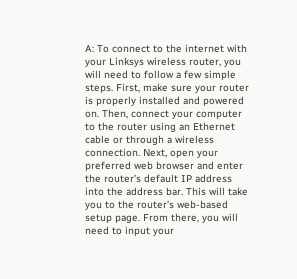A: To connect to the internet with your Linksys wireless router, you will need to follow a few simple steps. First, make sure your router is properly installed and powered on. Then, connect your computer to the router using an Ethernet cable or through a wireless connection. Next, open your preferred web browser and enter the router’s default IP address into the address bar. This will take you to the router’s web-based setup page. From there, you will need to input your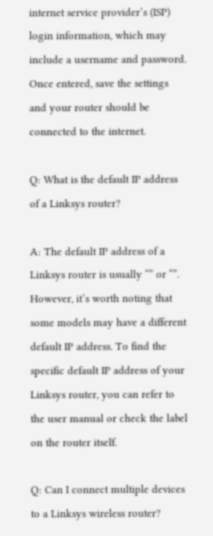internet service provider’s (ISP) login information, which may include a username and password. Once entered, save the settings and your router should be connected to the internet.

Q: What is the default IP address of a Linksys router?

A: The default IP address of a Linksys router is usually “” or “”. However, it’s worth noting that some models may have a different default IP address. To find the specific default IP address of your Linksys router, you can refer to the user manual or check the label on the router itself.

Q: Can I connect multiple devices to a Linksys wireless router?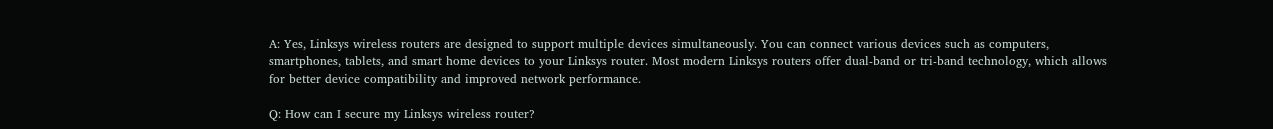A: Yes, Linksys wireless routers are designed to support multiple devices simultaneously. You can connect various devices such as computers, smartphones, tablets, and smart home devices to your Linksys router. Most modern Linksys routers offer dual-band or tri-band technology, which allows for better device compatibility and improved network performance.

Q: How can I secure my Linksys wireless router?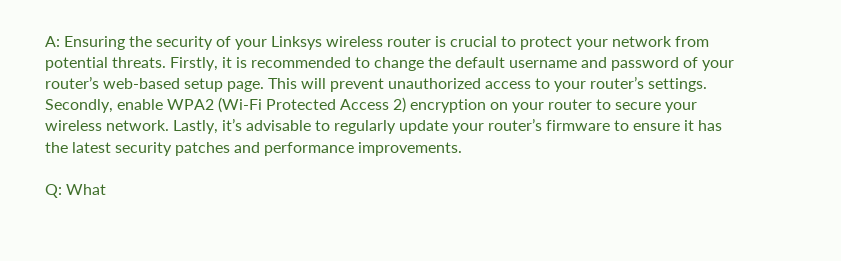A: Ensuring the security of your Linksys wireless router is crucial to protect your network from potential threats. Firstly, it is recommended to change the default username and password of your router’s web-based setup page. This will prevent unauthorized access to your router’s settings. Secondly, enable WPA2 (Wi-Fi Protected Access 2) encryption on your router to secure your wireless network. Lastly, it’s advisable to regularly update your router’s firmware to ensure it has the latest security patches and performance improvements.

Q: What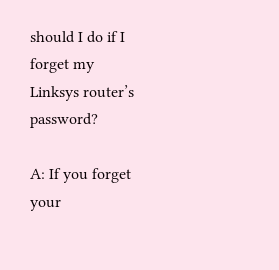should I do if I forget my Linksys router’s password?

A: If you forget your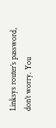Linksys router’s password, don’t worry. You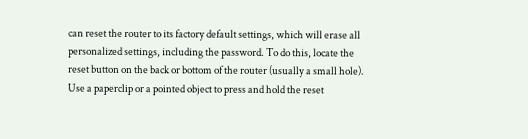can reset the router to its factory default settings, which will erase all personalized settings, including the password. To do this, locate the reset button on the back or bottom of the router (usually a small hole). Use a paperclip or a pointed object to press and hold the reset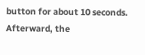button for about 10 seconds. Afterward, the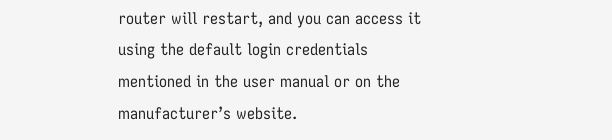router will restart, and you can access it using the default login credentials mentioned in the user manual or on the manufacturer’s website.